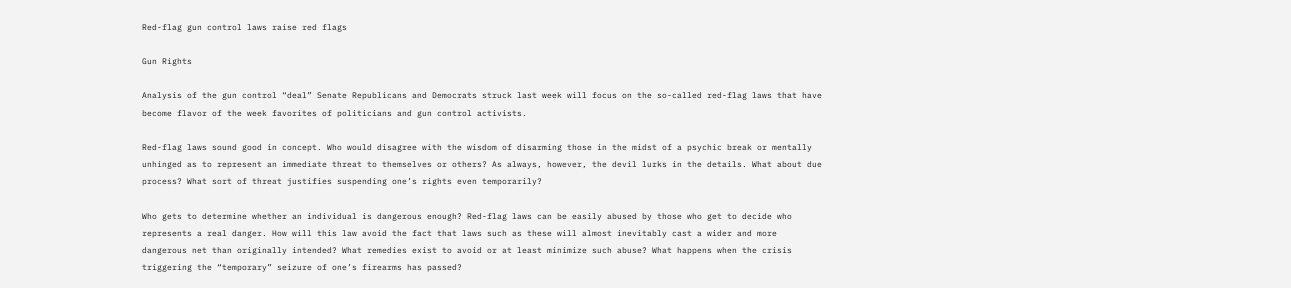Red-flag gun control laws raise red flags

Gun Rights

Analysis of the gun control “deal” Senate Republicans and Democrats struck last week will focus on the so-called red-flag laws that have become flavor of the week favorites of politicians and gun control activists.

Red-flag laws sound good in concept. Who would disagree with the wisdom of disarming those in the midst of a psychic break or mentally unhinged as to represent an immediate threat to themselves or others? As always, however, the devil lurks in the details. What about due process? What sort of threat justifies suspending one’s rights even temporarily?

Who gets to determine whether an individual is dangerous enough? Red-flag laws can be easily abused by those who get to decide who represents a real danger. How will this law avoid the fact that laws such as these will almost inevitably cast a wider and more dangerous net than originally intended? What remedies exist to avoid or at least minimize such abuse? What happens when the crisis triggering the “temporary” seizure of one’s firearms has passed?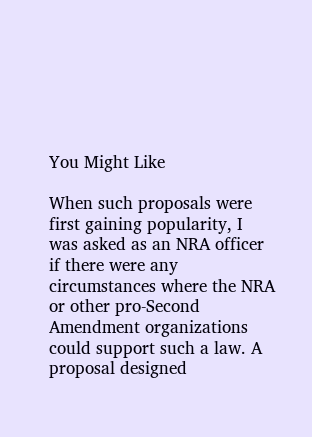You Might Like

When such proposals were first gaining popularity, I was asked as an NRA officer if there were any circumstances where the NRA or other pro-Second Amendment organizations could support such a law. A proposal designed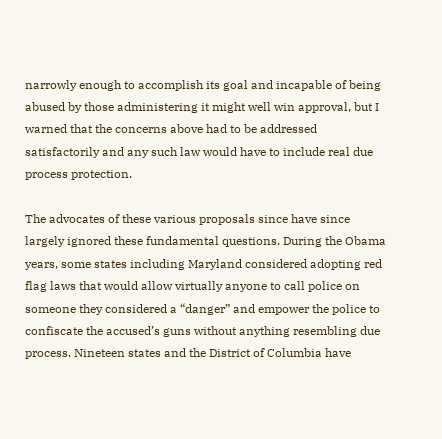narrowly enough to accomplish its goal and incapable of being abused by those administering it might well win approval, but I warned that the concerns above had to be addressed satisfactorily and any such law would have to include real due process protection.

The advocates of these various proposals since have since largely ignored these fundamental questions. During the Obama years, some states including Maryland considered adopting red flag laws that would allow virtually anyone to call police on someone they considered a “danger” and empower the police to confiscate the accused’s guns without anything resembling due process. Nineteen states and the District of Columbia have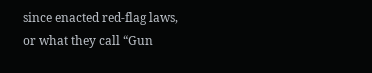since enacted red-flag laws, or what they call “Gun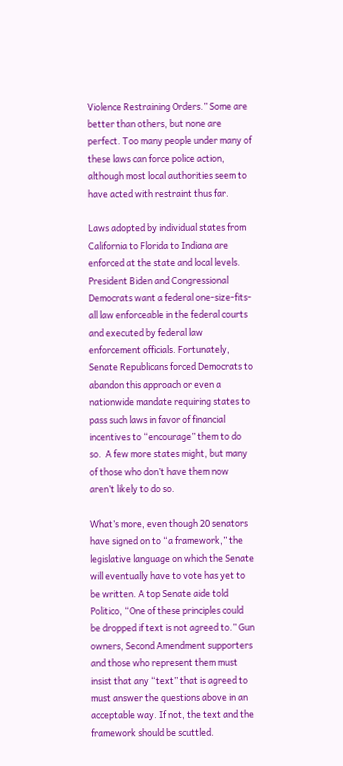Violence Restraining Orders.” Some are better than others, but none are perfect. Too many people under many of these laws can force police action, although most local authorities seem to have acted with restraint thus far.

Laws adopted by individual states from California to Florida to Indiana are enforced at the state and local levels. President Biden and Congressional Democrats want a federal one-size-fits-all law enforceable in the federal courts and executed by federal law enforcement officials. Fortunately, Senate Republicans forced Democrats to abandon this approach or even a nationwide mandate requiring states to pass such laws in favor of financial incentives to “encourage” them to do so.  A few more states might, but many of those who don’t have them now aren’t likely to do so.

What’s more, even though 20 senators have signed on to “a framework,” the legislative language on which the Senate will eventually have to vote has yet to be written. A top Senate aide told Politico, “One of these principles could be dropped if text is not agreed to.” Gun owners, Second Amendment supporters and those who represent them must insist that any “text” that is agreed to must answer the questions above in an acceptable way. If not, the text and the framework should be scuttled.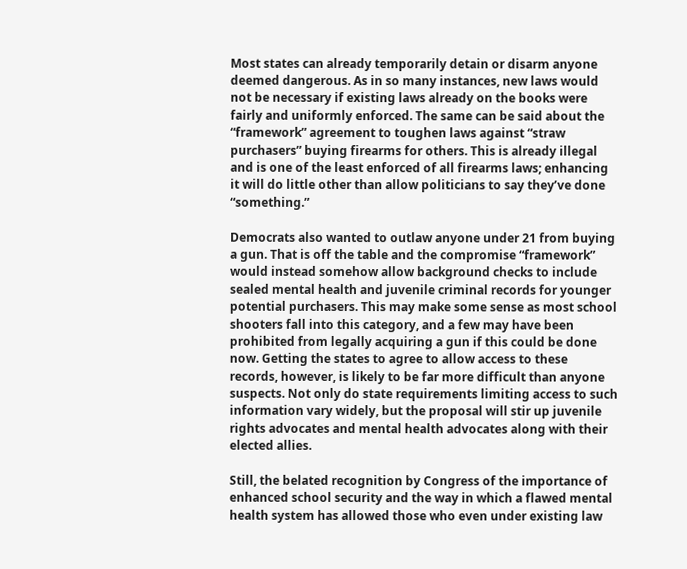Most states can already temporarily detain or disarm anyone deemed dangerous. As in so many instances, new laws would not be necessary if existing laws already on the books were fairly and uniformly enforced. The same can be said about the “framework” agreement to toughen laws against “straw purchasers” buying firearms for others. This is already illegal and is one of the least enforced of all firearms laws; enhancing it will do little other than allow politicians to say they’ve done “something.”

Democrats also wanted to outlaw anyone under 21 from buying a gun. That is off the table and the compromise “framework” would instead somehow allow background checks to include sealed mental health and juvenile criminal records for younger potential purchasers. This may make some sense as most school shooters fall into this category, and a few may have been prohibited from legally acquiring a gun if this could be done now. Getting the states to agree to allow access to these records, however, is likely to be far more difficult than anyone suspects. Not only do state requirements limiting access to such information vary widely, but the proposal will stir up juvenile rights advocates and mental health advocates along with their elected allies.

Still, the belated recognition by Congress of the importance of enhanced school security and the way in which a flawed mental health system has allowed those who even under existing law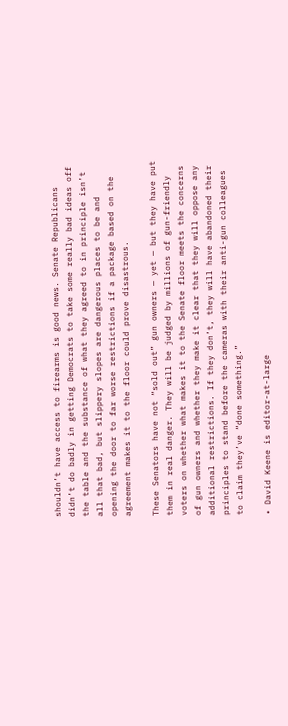shouldn’t have access to firearms is good news. Senate Republicans didn’t do badly in getting Democrats to take some really bad ideas off the table and the substance of what they agreed to in principle isn’t all that bad, but slippery slopes are dangerous places to be and opening the door to far worse restrictions if a package based on the agreement makes it to the floor could prove disastrous.

These Senators have not “sold out” gun owners — yet — but they have put them in real danger. They will be judged by millions of gun-friendly voters on whether what makes it to the Senate floor meets the concerns of gun owners and whether they make it clear that they will oppose any additional restrictions. If they don’t, they will have abandoned their principles to stand before the cameras with their anti-gun colleagues to claim they’ve “done something.”

• David Keene is editor-at-large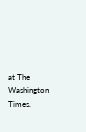at The Washington Times.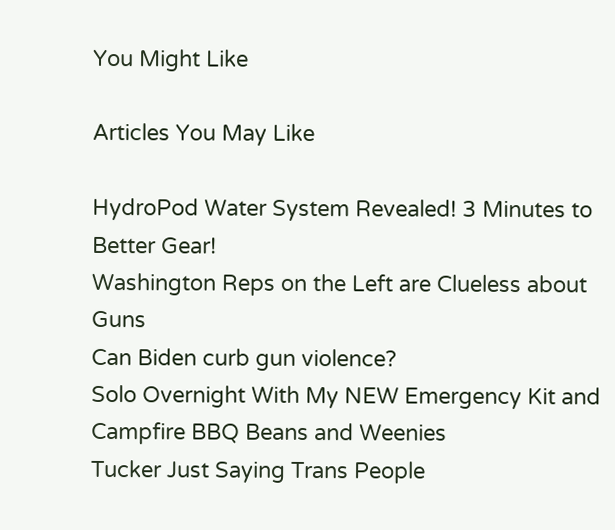You Might Like

Articles You May Like

HydroPod Water System Revealed! 3 Minutes to Better Gear!
Washington Reps on the Left are Clueless about Guns
Can Biden curb gun violence?
Solo Overnight With My NEW Emergency Kit and Campfire BBQ Beans and Weenies
Tucker Just Saying Trans People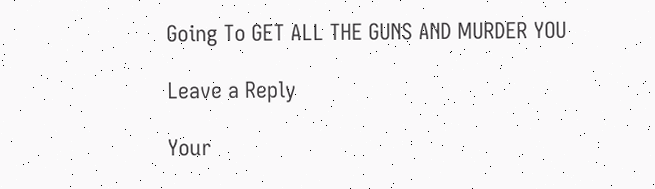Going To GET ALL THE GUNS AND MURDER YOU

Leave a Reply

Your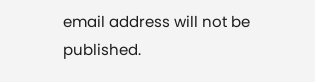email address will not be published.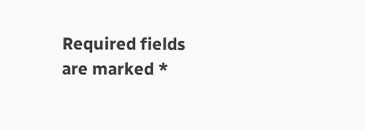Required fields are marked *